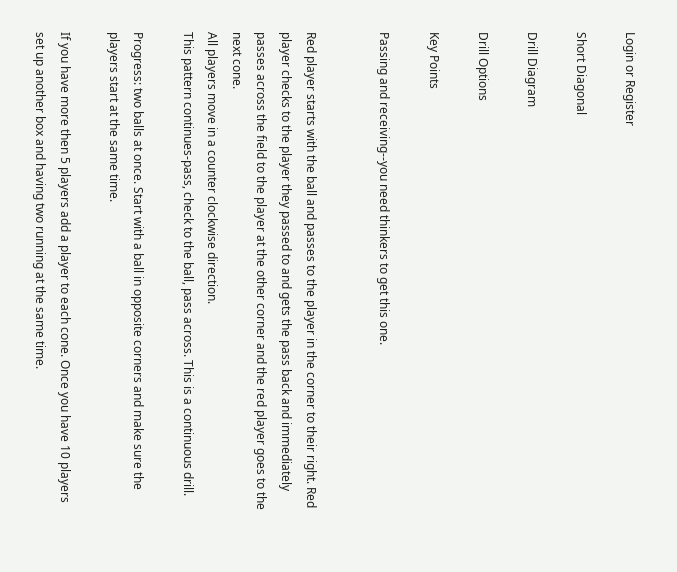Login or Register

Short Diagonal

Drill Diagram

Drill Options

Key Points

Passing and receiving--you need thinkers to get this one.


Red player starts with the ball and passes to the player in the corner to their right. Red player checks to the player they passed to and gets the pass back and immediately passes across the field to the player at the other corner and the red player goes to the next cone.
All players move in a counter clockwise direction.
This pattern continues-pass, check to the ball, pass across. This is a continuous drill.

Progress: two balls at once. Start with a ball in opposite corners and make sure the players start at the same time.

If you have more then 5 players add a player to each cone. Once you have 10 players set up another box and having two running at the same time.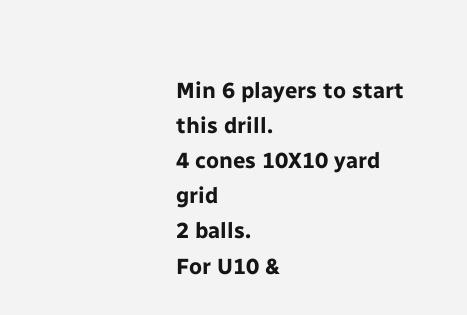Min 6 players to start this drill.
4 cones 10X10 yard grid
2 balls.
For U10 &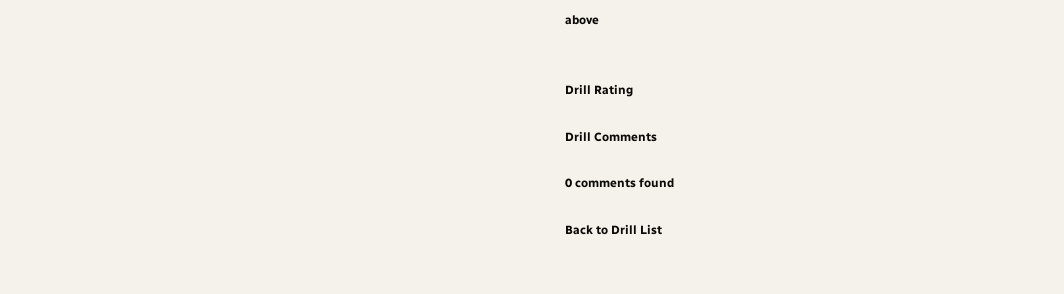above


Drill Rating

Drill Comments

0 comments found

Back to Drill List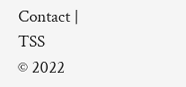Contact | TSS
© 2022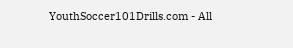YouthSoccer101Drills.com - All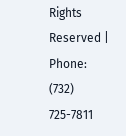Rights Reserved | Phone: (732) 725-7811